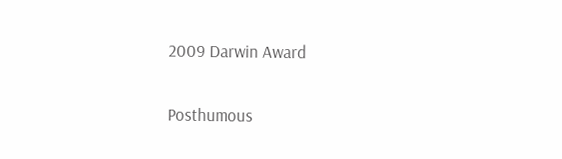2009 Darwin Award

Posthumous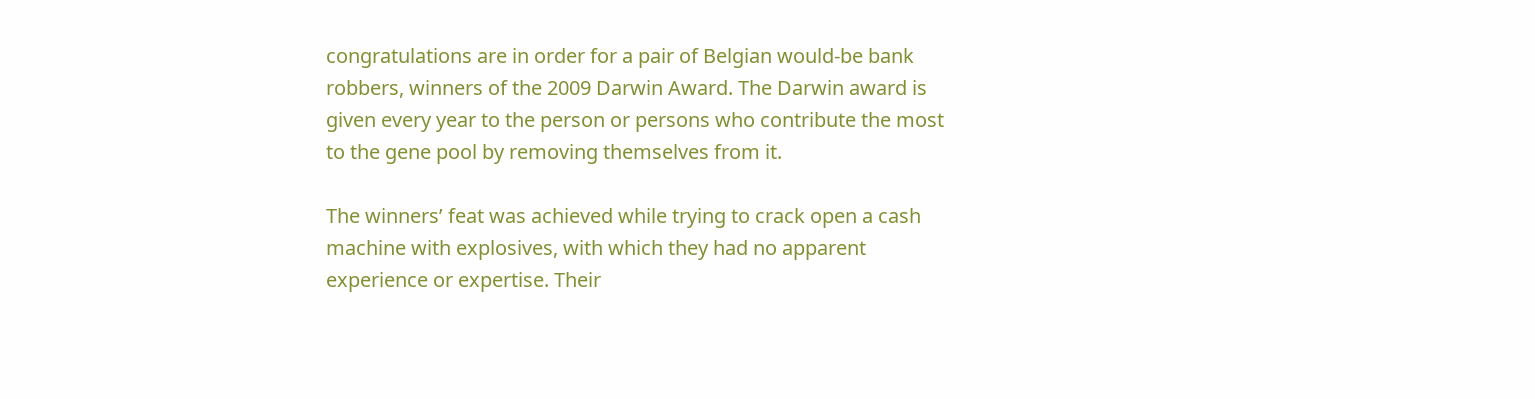congratulations are in order for a pair of Belgian would-be bank robbers, winners of the 2009 Darwin Award. The Darwin award is given every year to the person or persons who contribute the most to the gene pool by removing themselves from it.

The winners’ feat was achieved while trying to crack open a cash machine with explosives, with which they had no apparent experience or expertise. Their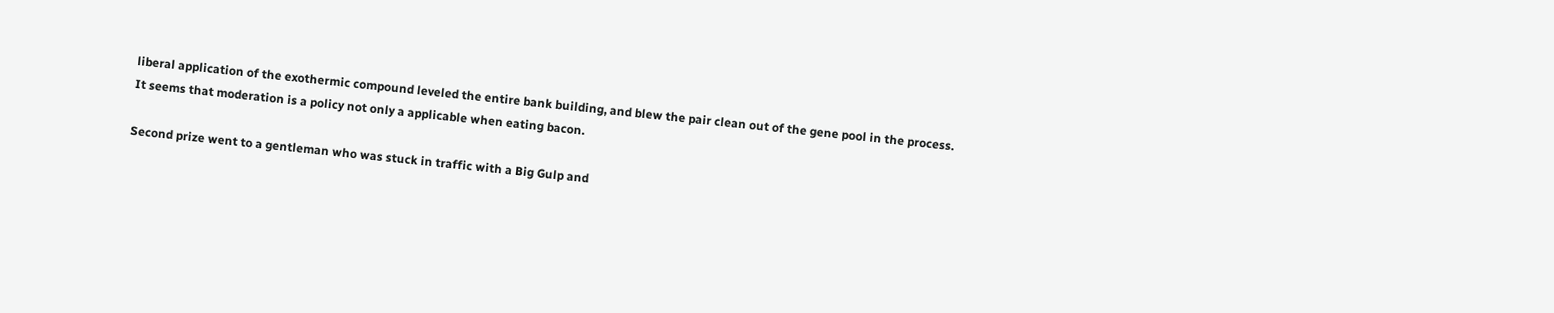liberal application of the exothermic compound leveled the entire bank building, and blew the pair clean out of the gene pool in the process. It seems that moderation is a policy not only a applicable when eating bacon.

Second prize went to a gentleman who was stuck in traffic with a Big Gulp and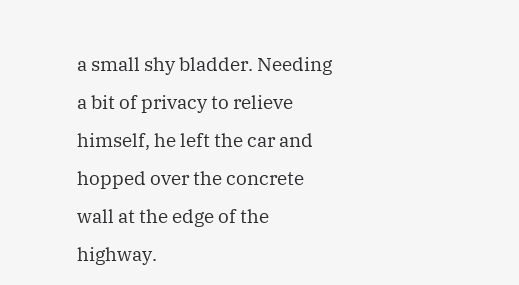a small shy bladder. Needing a bit of privacy to relieve himself, he left the car and hopped over the concrete wall at the edge of the highway.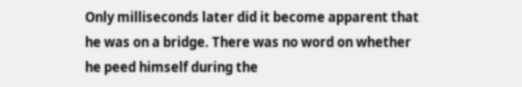Only milliseconds later did it become apparent that he was on a bridge. There was no word on whether he peed himself during the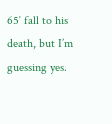65′ fall to his death, but I’m guessing yes.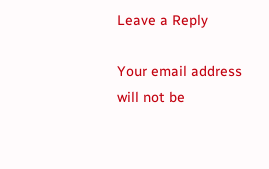Leave a Reply

Your email address will not be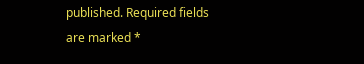published. Required fields are marked *